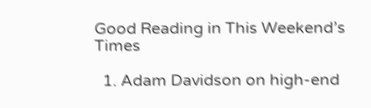Good Reading in This Weekend’s Times

  1. Adam Davidson on high-end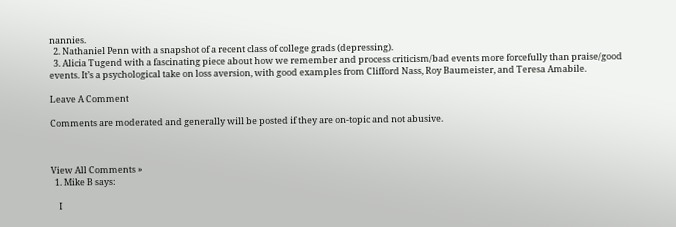nannies.
  2. Nathaniel Penn with a snapshot of a recent class of college grads (depressing).
  3. Alicia Tugend with a fascinating piece about how we remember and process criticism/bad events more forcefully than praise/good events. It’s a psychological take on loss aversion, with good examples from Clifford Nass, Roy Baumeister, and Teresa Amabile.

Leave A Comment

Comments are moderated and generally will be posted if they are on-topic and not abusive.



View All Comments »
  1. Mike B says:

    I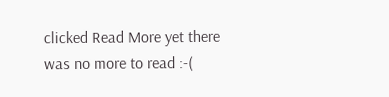clicked Read More yet there was no more to read :-(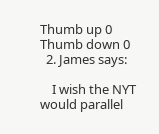Thumb up 0 Thumb down 0
  2. James says:

    I wish the NYT would parallel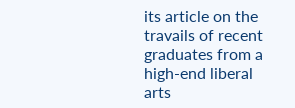its article on the travails of recent graduates from a high-end liberal arts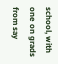school, with one on grads from say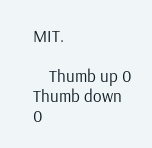MIT.

    Thumb up 0 Thumb down 0